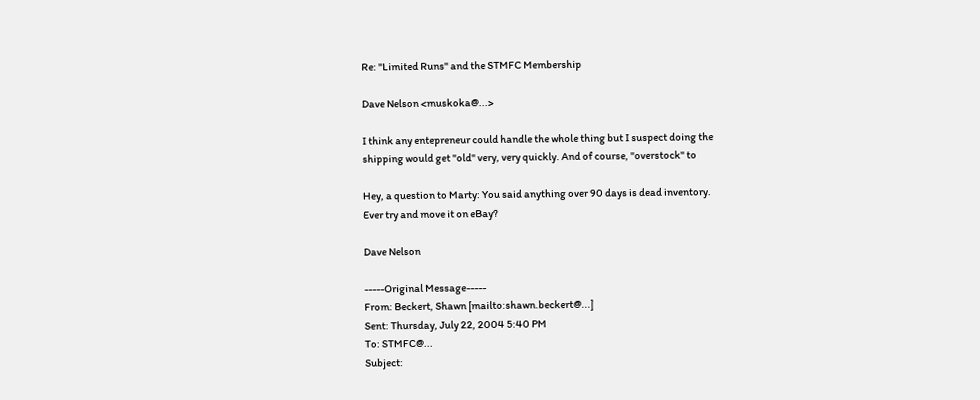Re: "Limited Runs" and the STMFC Membership

Dave Nelson <muskoka@...>

I think any entepreneur could handle the whole thing but I suspect doing the
shipping would get "old" very, very quickly. And of course, "overstock" to

Hey, a question to Marty: You said anything over 90 days is dead inventory.
Ever try and move it on eBay?

Dave Nelson

-----Original Message-----
From: Beckert, Shawn [mailto:shawn.beckert@...]
Sent: Thursday, July 22, 2004 5:40 PM
To: STMFC@...
Subject: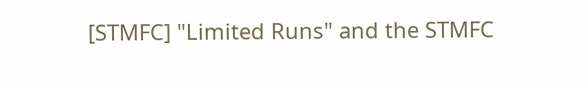[STMFC] "Limited Runs" and the STMFC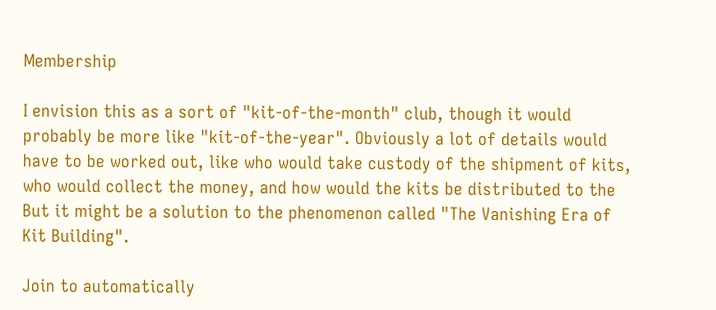Membership

I envision this as a sort of "kit-of-the-month" club, though it would
probably be more like "kit-of-the-year". Obviously a lot of details would
have to be worked out, like who would take custody of the shipment of kits,
who would collect the money, and how would the kits be distributed to the
But it might be a solution to the phenomenon called "The Vanishing Era of
Kit Building".

Join to automatically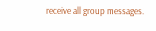receive all group messages.